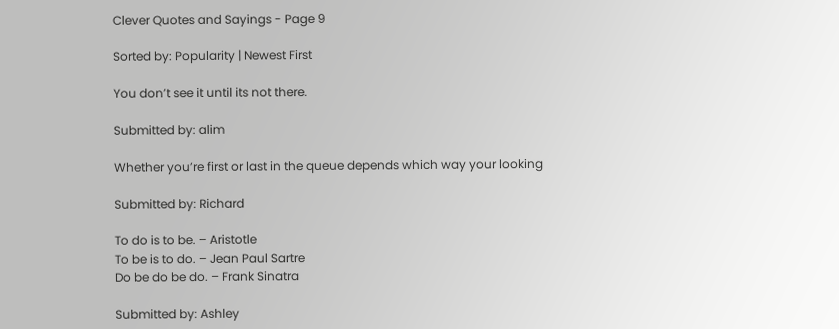Clever Quotes and Sayings - Page 9

Sorted by: Popularity | Newest First

You don’t see it until its not there.

Submitted by: alim

Whether you’re first or last in the queue depends which way your looking

Submitted by: Richard

To do is to be. – Aristotle
To be is to do. – Jean Paul Sartre
Do be do be do. – Frank Sinatra

Submitted by: Ashley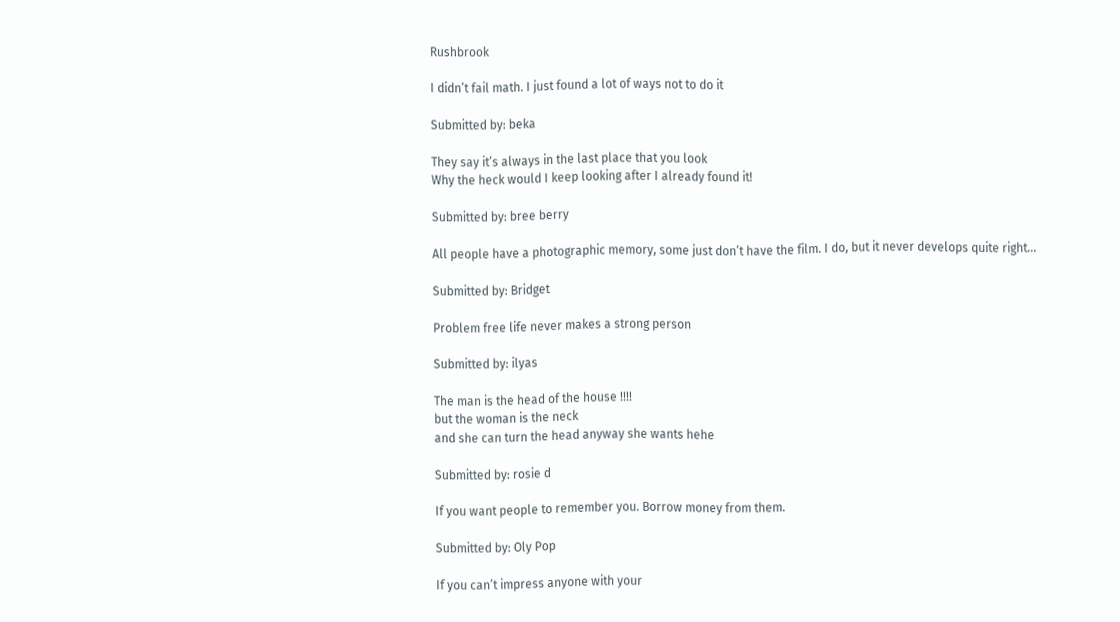Rushbrook

I didn’t fail math. I just found a lot of ways not to do it

Submitted by: beka

They say it’s always in the last place that you look
Why the heck would I keep looking after I already found it!

Submitted by: bree berry

All people have a photographic memory, some just don’t have the film. I do, but it never develops quite right…

Submitted by: Bridget

Problem free life never makes a strong person

Submitted by: ilyas

The man is the head of the house !!!!
but the woman is the neck
and she can turn the head anyway she wants hehe

Submitted by: rosie d

If you want people to remember you. Borrow money from them.

Submitted by: Oly Pop

If you can’t impress anyone with your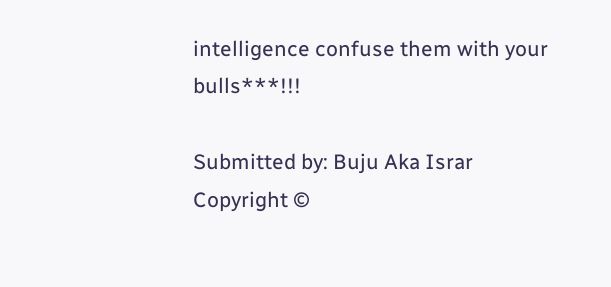intelligence confuse them with your bulls***!!!

Submitted by: Buju Aka Israr
Copyright ©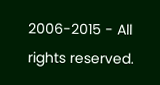2006-2015 - All rights reserved.